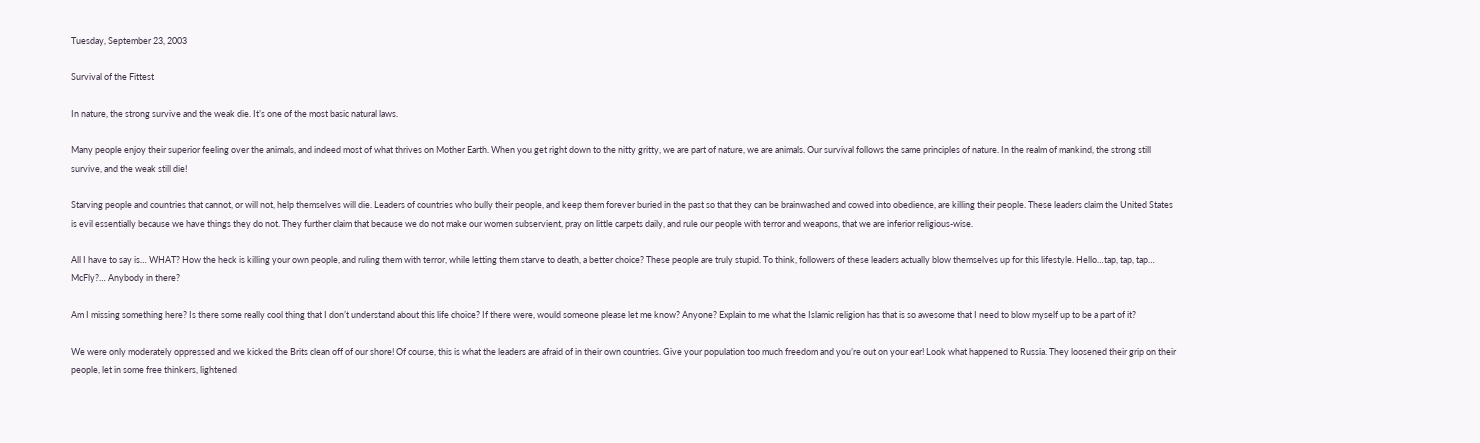Tuesday, September 23, 2003

Survival of the Fittest

In nature, the strong survive and the weak die. It’s one of the most basic natural laws.

Many people enjoy their superior feeling over the animals, and indeed most of what thrives on Mother Earth. When you get right down to the nitty gritty, we are part of nature, we are animals. Our survival follows the same principles of nature. In the realm of mankind, the strong still survive, and the weak still die!

Starving people and countries that cannot, or will not, help themselves will die. Leaders of countries who bully their people, and keep them forever buried in the past so that they can be brainwashed and cowed into obedience, are killing their people. These leaders claim the United States is evil essentially because we have things they do not. They further claim that because we do not make our women subservient, pray on little carpets daily, and rule our people with terror and weapons, that we are inferior religious-wise.

All I have to say is… WHAT? How the heck is killing your own people, and ruling them with terror, while letting them starve to death, a better choice? These people are truly stupid. To think, followers of these leaders actually blow themselves up for this lifestyle. Hello…tap, tap, tap… McFly?… Anybody in there?

Am I missing something here? Is there some really cool thing that I don’t understand about this life choice? If there were, would someone please let me know? Anyone? Explain to me what the Islamic religion has that is so awesome that I need to blow myself up to be a part of it?

We were only moderately oppressed and we kicked the Brits clean off of our shore! Of course, this is what the leaders are afraid of in their own countries. Give your population too much freedom and you’re out on your ear! Look what happened to Russia. They loosened their grip on their people, let in some free thinkers, lightened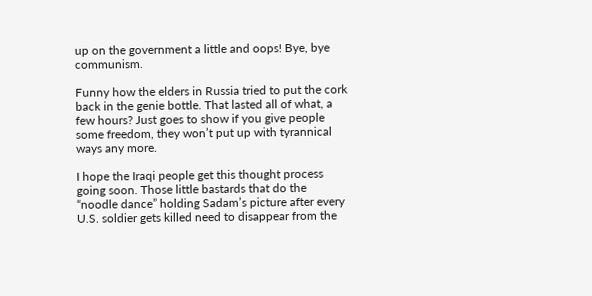up on the government a little and oops! Bye, bye communism.

Funny how the elders in Russia tried to put the cork back in the genie bottle. That lasted all of what, a few hours? Just goes to show if you give people some freedom, they won’t put up with tyrannical ways any more.

I hope the Iraqi people get this thought process going soon. Those little bastards that do the “noodle dance” holding Sadam’s picture after every U.S. soldier gets killed need to disappear from the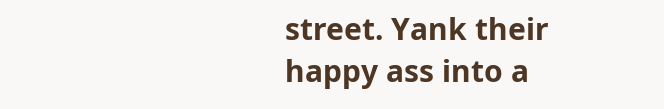street. Yank their happy ass into a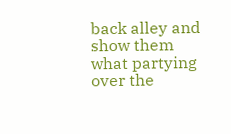back alley and show them what partying over the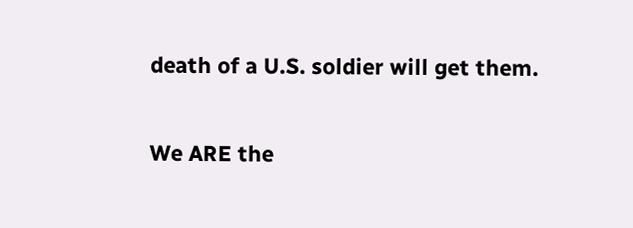death of a U.S. soldier will get them.

We ARE the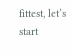fittest, let’s start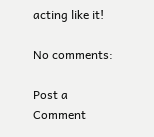acting like it!

No comments:

Post a Comment